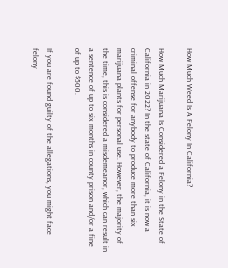How Much Weed Is A Felony In California?

How Much Marijuana Is Considered a Felony in the State of California in 2022? In the state of California, it is now a criminal offense for anybody to produce more than six marijuana plants for personal use. However, the majority of the time, this is considered a misdemeanor, which can result in a sentence of up to six months in county prison and/or a fine of up to $500.

If you are found guilty of the allegations, you might face felony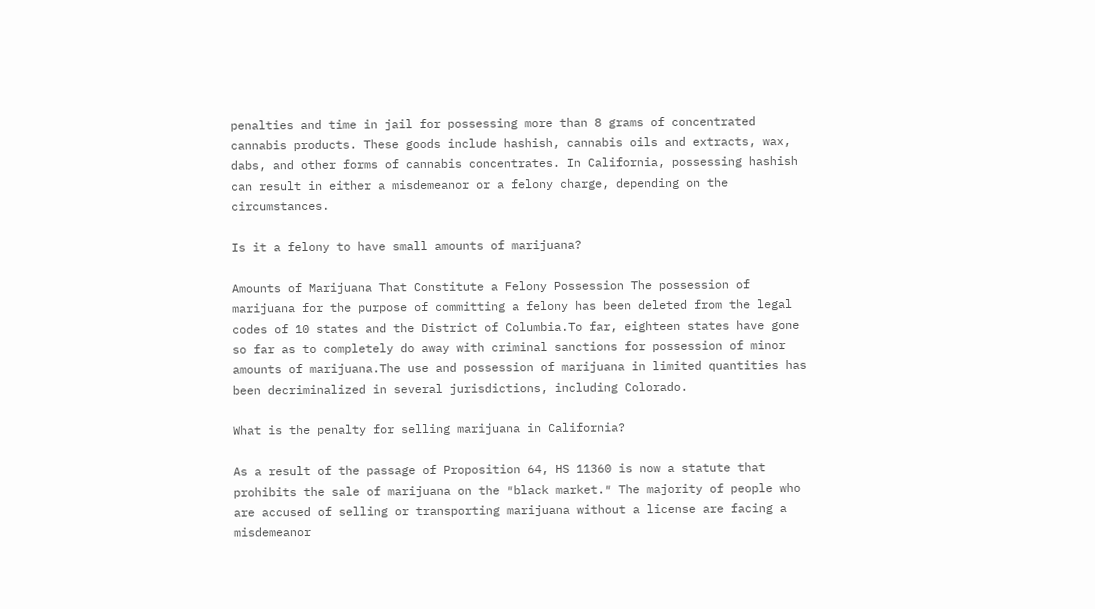penalties and time in jail for possessing more than 8 grams of concentrated cannabis products. These goods include hashish, cannabis oils and extracts, wax, dabs, and other forms of cannabis concentrates. In California, possessing hashish can result in either a misdemeanor or a felony charge, depending on the circumstances.

Is it a felony to have small amounts of marijuana?

Amounts of Marijuana That Constitute a Felony Possession The possession of marijuana for the purpose of committing a felony has been deleted from the legal codes of 10 states and the District of Columbia.To far, eighteen states have gone so far as to completely do away with criminal sanctions for possession of minor amounts of marijuana.The use and possession of marijuana in limited quantities has been decriminalized in several jurisdictions, including Colorado.

What is the penalty for selling marijuana in California?

As a result of the passage of Proposition 64, HS 11360 is now a statute that prohibits the sale of marijuana on the ″black market.″ The majority of people who are accused of selling or transporting marijuana without a license are facing a misdemeanor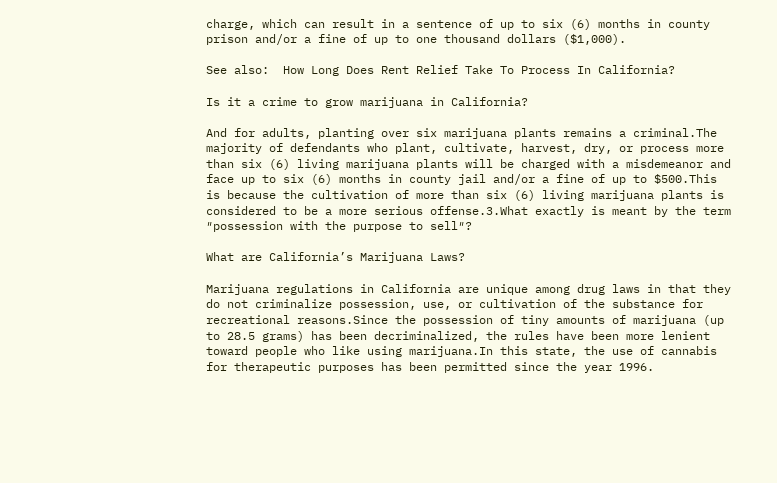charge, which can result in a sentence of up to six (6) months in county prison and/or a fine of up to one thousand dollars ($1,000).

See also:  How Long Does Rent Relief Take To Process In California?

Is it a crime to grow marijuana in California?

And for adults, planting over six marijuana plants remains a criminal.The majority of defendants who plant, cultivate, harvest, dry, or process more than six (6) living marijuana plants will be charged with a misdemeanor and face up to six (6) months in county jail and/or a fine of up to $500.This is because the cultivation of more than six (6) living marijuana plants is considered to be a more serious offense.3.What exactly is meant by the term ″possession with the purpose to sell″?

What are California’s Marijuana Laws?

Marijuana regulations in California are unique among drug laws in that they do not criminalize possession, use, or cultivation of the substance for recreational reasons.Since the possession of tiny amounts of marijuana (up to 28.5 grams) has been decriminalized, the rules have been more lenient toward people who like using marijuana.In this state, the use of cannabis for therapeutic purposes has been permitted since the year 1996.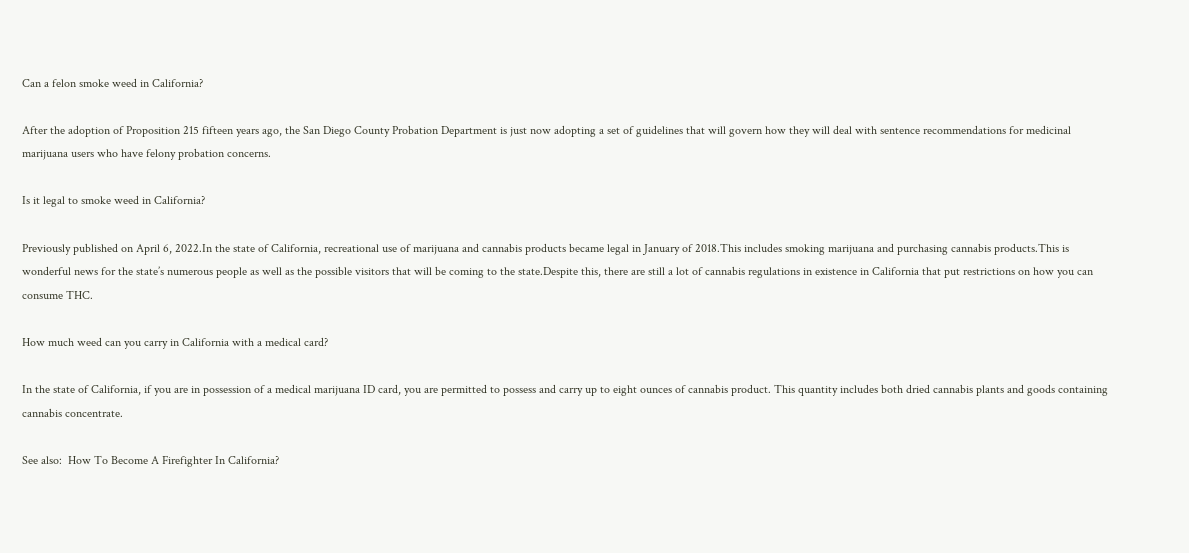Can a felon smoke weed in California?

After the adoption of Proposition 215 fifteen years ago, the San Diego County Probation Department is just now adopting a set of guidelines that will govern how they will deal with sentence recommendations for medicinal marijuana users who have felony probation concerns.

Is it legal to smoke weed in California?

Previously published on April 6, 2022.In the state of California, recreational use of marijuana and cannabis products became legal in January of 2018.This includes smoking marijuana and purchasing cannabis products.This is wonderful news for the state’s numerous people as well as the possible visitors that will be coming to the state.Despite this, there are still a lot of cannabis regulations in existence in California that put restrictions on how you can consume THC.

How much weed can you carry in California with a medical card?

In the state of California, if you are in possession of a medical marijuana ID card, you are permitted to possess and carry up to eight ounces of cannabis product. This quantity includes both dried cannabis plants and goods containing cannabis concentrate.

See also:  How To Become A Firefighter In California?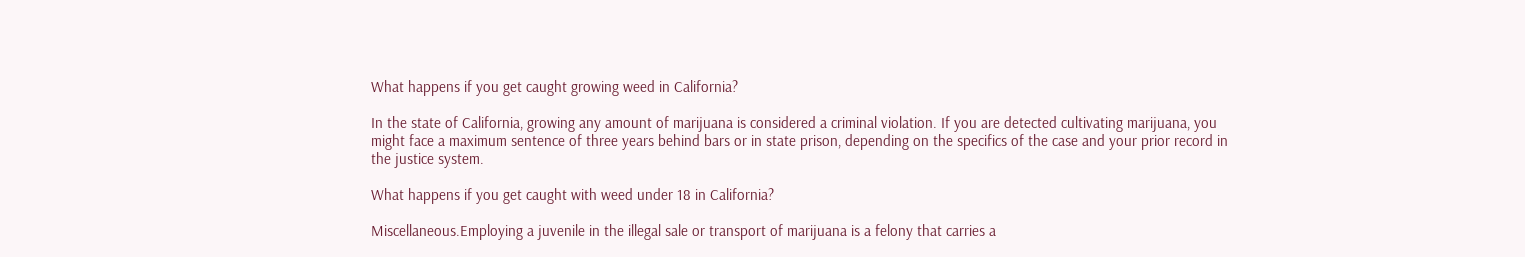What happens if you get caught growing weed in California?

In the state of California, growing any amount of marijuana is considered a criminal violation. If you are detected cultivating marijuana, you might face a maximum sentence of three years behind bars or in state prison, depending on the specifics of the case and your prior record in the justice system.

What happens if you get caught with weed under 18 in California?

Miscellaneous.Employing a juvenile in the illegal sale or transport of marijuana is a felony that carries a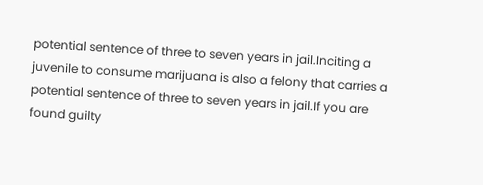potential sentence of three to seven years in jail.Inciting a juvenile to consume marijuana is also a felony that carries a potential sentence of three to seven years in jail.If you are found guilty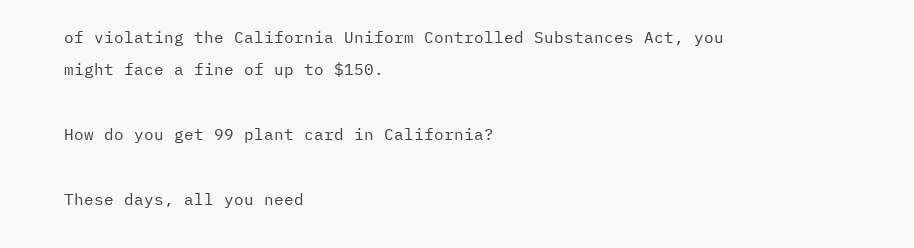of violating the California Uniform Controlled Substances Act, you might face a fine of up to $150.

How do you get 99 plant card in California?

These days, all you need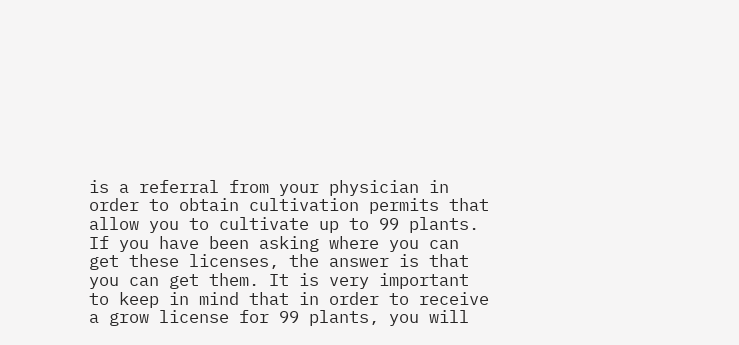is a referral from your physician in order to obtain cultivation permits that allow you to cultivate up to 99 plants. If you have been asking where you can get these licenses, the answer is that you can get them. It is very important to keep in mind that in order to receive a grow license for 99 plants, you will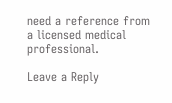need a reference from a licensed medical professional.

Leave a Reply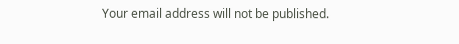Your email address will not be published.